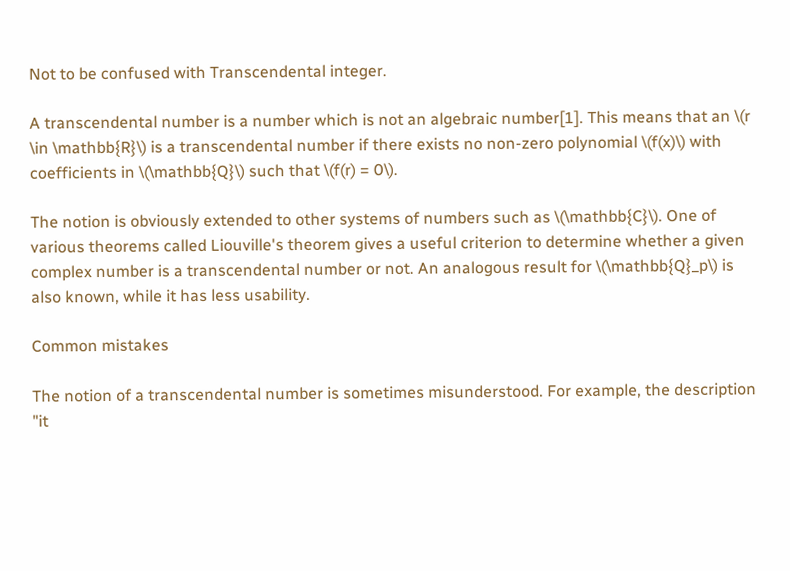Not to be confused with Transcendental integer.

A transcendental number is a number which is not an algebraic number[1]. This means that an \(r \in \mathbb{R}\) is a transcendental number if there exists no non-zero polynomial \(f(x)\) with coefficients in \(\mathbb{Q}\) such that \(f(r) = 0\).

The notion is obviously extended to other systems of numbers such as \(\mathbb{C}\). One of various theorems called Liouville's theorem gives a useful criterion to determine whether a given complex number is a transcendental number or not. An analogous result for \(\mathbb{Q}_p\) is also known, while it has less usability.

Common mistakes

The notion of a transcendental number is sometimes misunderstood. For example, the description "it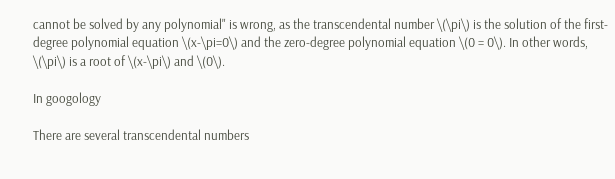cannot be solved by any polynomial" is wrong, as the transcendental number \(\pi\) is the solution of the first-degree polynomial equation \(x-\pi=0\) and the zero-degree polynomial equation \(0 = 0\). In other words, \(\pi\) is a root of \(x-\pi\) and \(0\).

In googology

There are several transcendental numbers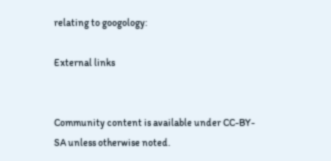relating to googology:

External links


Community content is available under CC-BY-SA unless otherwise noted.